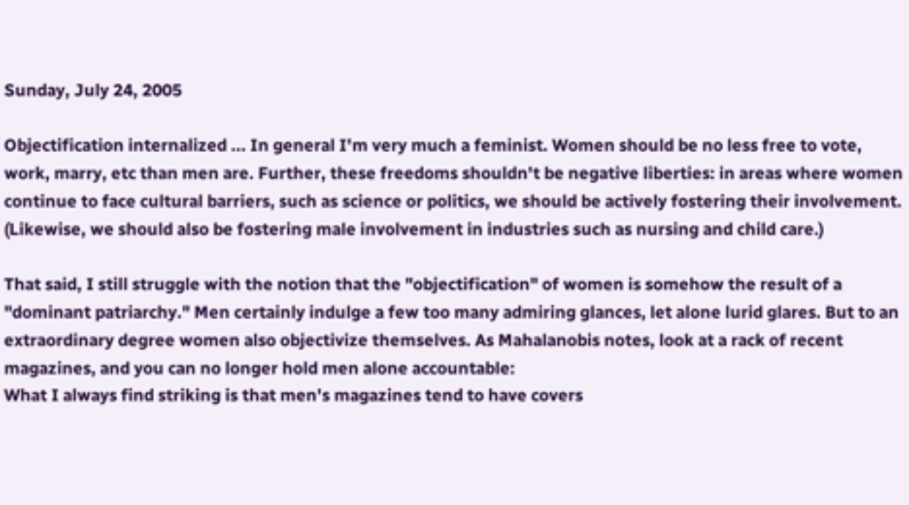Sunday, July 24, 2005

Objectification internalized ... In general I'm very much a feminist. Women should be no less free to vote, work, marry, etc than men are. Further, these freedoms shouldn't be negative liberties: in areas where women continue to face cultural barriers, such as science or politics, we should be actively fostering their involvement. (Likewise, we should also be fostering male involvement in industries such as nursing and child care.)

That said, I still struggle with the notion that the "objectification" of women is somehow the result of a "dominant patriarchy." Men certainly indulge a few too many admiring glances, let alone lurid glares. But to an extraordinary degree women also objectivize themselves. As Mahalanobis notes, look at a rack of recent magazines, and you can no longer hold men alone accountable:
What I always find striking is that men's magazines tend to have covers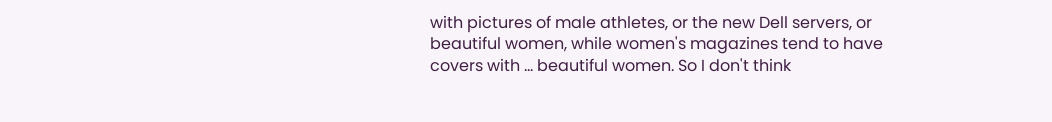with pictures of male athletes, or the new Dell servers, or beautiful women, while women's magazines tend to have covers with ... beautiful women. So I don't think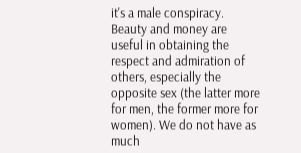it's a male conspiracy. Beauty and money are useful in obtaining the respect and admiration of others, especially the opposite sex (the latter more for men, the former more for women). We do not have as much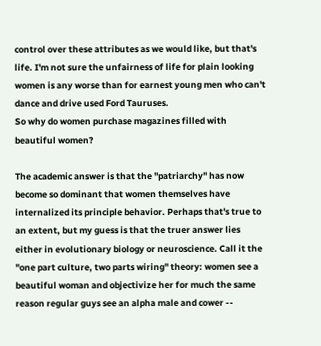control over these attributes as we would like, but that's life. I'm not sure the unfairness of life for plain looking women is any worse than for earnest young men who can't dance and drive used Ford Tauruses.
So why do women purchase magazines filled with beautiful women?

The academic answer is that the "patriarchy" has now become so dominant that women themselves have internalized its principle behavior. Perhaps that's true to an extent, but my guess is that the truer answer lies either in evolutionary biology or neuroscience. Call it the "one part culture, two parts wiring" theory: women see a beautiful woman and objectivize her for much the same reason regular guys see an alpha male and cower --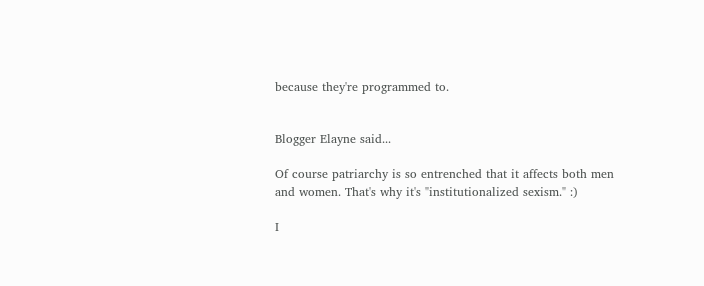because they're programmed to.


Blogger Elayne said...

Of course patriarchy is so entrenched that it affects both men and women. That's why it's "institutionalized sexism." :)

I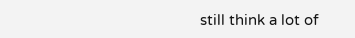still think a lot of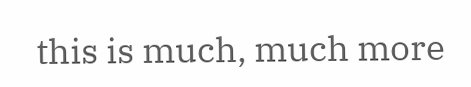this is much, much more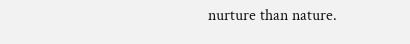nurture than nature.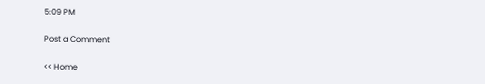5:09 PM

Post a Comment

<< Home